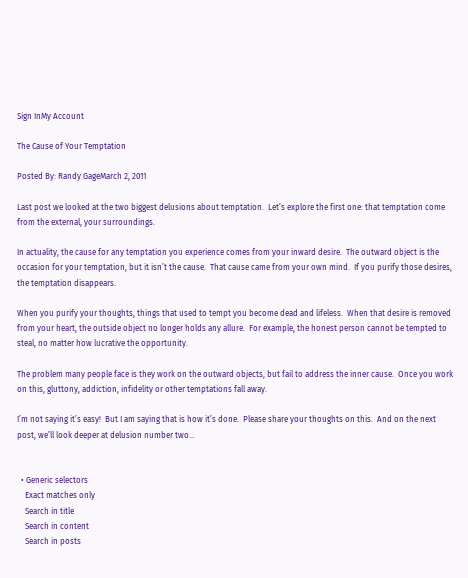Sign InMy Account

The Cause of Your Temptation

Posted By: Randy GageMarch 2, 2011

Last post we looked at the two biggest delusions about temptation.  Let’s explore the first one: that temptation come from the external, your surroundings.

In actuality, the cause for any temptation you experience comes from your inward desire.  The outward object is the occasion for your temptation, but it isn’t the cause.  That cause came from your own mind.  If you purify those desires, the temptation disappears.

When you purify your thoughts, things that used to tempt you become dead and lifeless.  When that desire is removed from your heart, the outside object no longer holds any allure.  For example, the honest person cannot be tempted to steal, no matter how lucrative the opportunity.

The problem many people face is they work on the outward objects, but fail to address the inner cause.  Once you work on this, gluttony, addiction, infidelity or other temptations fall away.

I’m not saying it’s easy!  But I am saying that is how it’s done.  Please share your thoughts on this.  And on the next post, we’ll look deeper at delusion number two…


  • Generic selectors
    Exact matches only
    Search in title
    Search in content
    Search in posts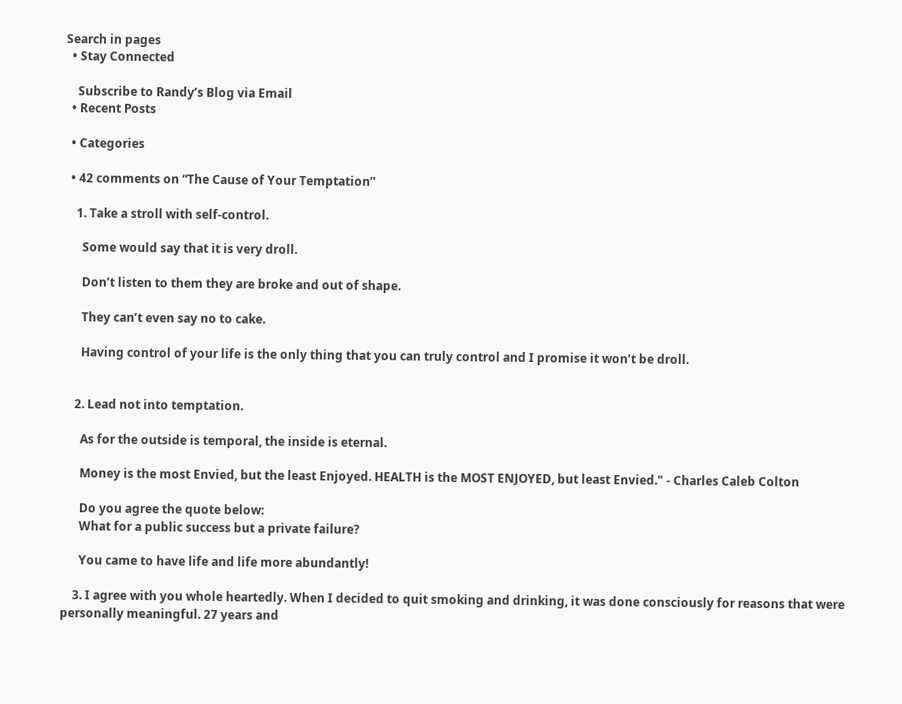Search in pages
  • Stay Connected

    Subscribe to Randy’s Blog via Email
  • Recent Posts

  • Categories

  • 42 comments on “The Cause of Your Temptation”

    1. Take a stroll with self-control.

      Some would say that it is very droll.

      Don’t listen to them they are broke and out of shape.

      They can’t even say no to cake.

      Having control of your life is the only thing that you can truly control and I promise it won’t be droll.


    2. Lead not into temptation.

      As for the outside is temporal, the inside is eternal.

      Money is the most Envied, but the least Enjoyed. HEALTH is the MOST ENJOYED, but least Envied." - Charles Caleb Colton

      Do you agree the quote below:
      What for a public success but a private failure?

      You came to have life and life more abundantly!

    3. I agree with you whole heartedly. When I decided to quit smoking and drinking, it was done consciously for reasons that were personally meaningful. 27 years and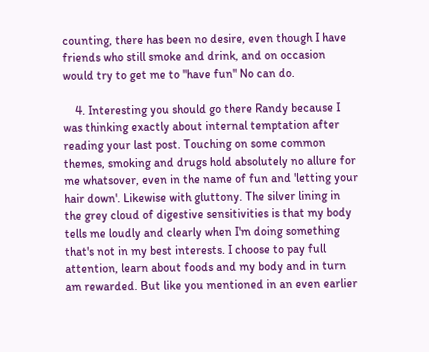counting, there has been no desire, even though I have friends who still smoke and drink, and on occasion would try to get me to "have fun" No can do.

    4. Interesting you should go there Randy because I was thinking exactly about internal temptation after reading your last post. Touching on some common themes, smoking and drugs hold absolutely no allure for me whatsover, even in the name of fun and 'letting your hair down'. Likewise with gluttony. The silver lining in the grey cloud of digestive sensitivities is that my body tells me loudly and clearly when I'm doing something that's not in my best interests. I choose to pay full attention, learn about foods and my body and in turn am rewarded. But like you mentioned in an even earlier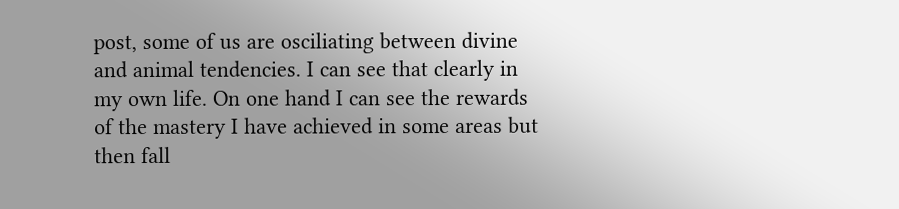post, some of us are osciliating between divine and animal tendencies. I can see that clearly in my own life. On one hand I can see the rewards of the mastery I have achieved in some areas but then fall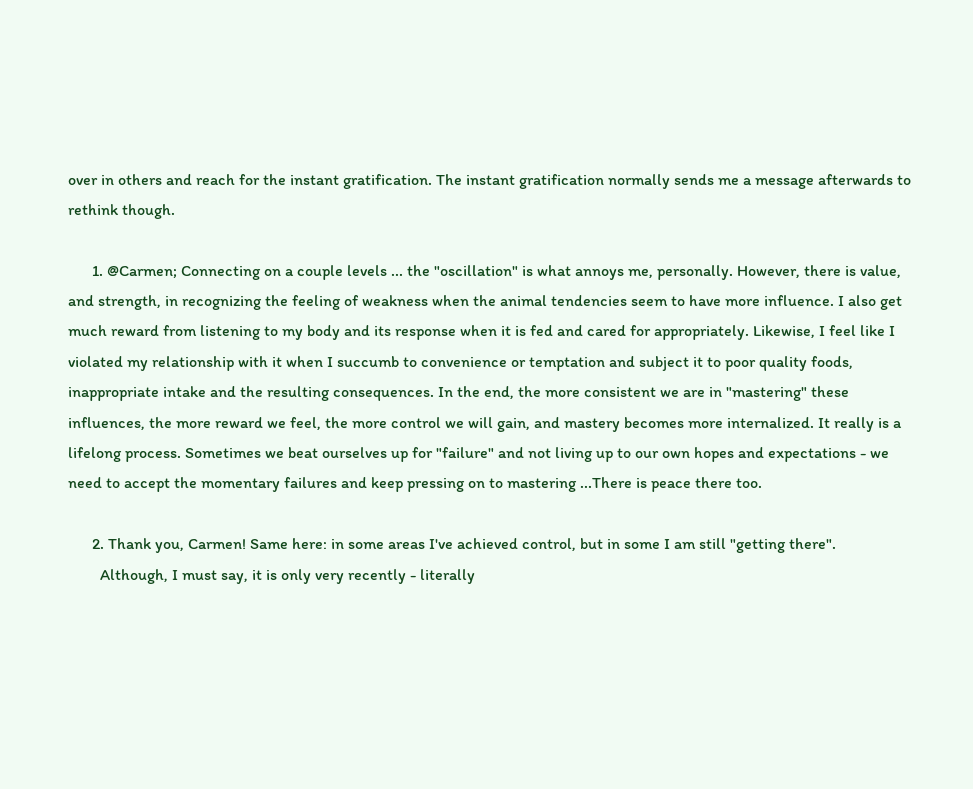over in others and reach for the instant gratification. The instant gratification normally sends me a message afterwards to rethink though.

      1. @Carmen; Connecting on a couple levels ... the "oscillation" is what annoys me, personally. However, there is value, and strength, in recognizing the feeling of weakness when the animal tendencies seem to have more influence. I also get much reward from listening to my body and its response when it is fed and cared for appropriately. Likewise, I feel like I violated my relationship with it when I succumb to convenience or temptation and subject it to poor quality foods, inappropriate intake and the resulting consequences. In the end, the more consistent we are in "mastering" these influences, the more reward we feel, the more control we will gain, and mastery becomes more internalized. It really is a lifelong process. Sometimes we beat ourselves up for "failure" and not living up to our own hopes and expectations - we need to accept the momentary failures and keep pressing on to mastering ...There is peace there too.

      2. Thank you, Carmen! Same here: in some areas I've achieved control, but in some I am still "getting there".
        Although, I must say, it is only very recently - literally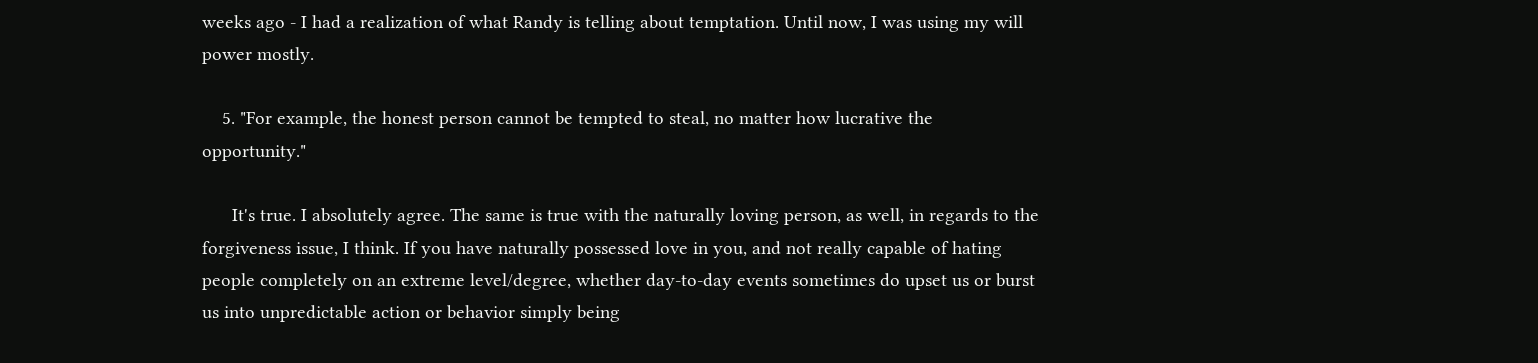weeks ago - I had a realization of what Randy is telling about temptation. Until now, I was using my will power mostly.

    5. "For example, the honest person cannot be tempted to steal, no matter how lucrative the opportunity."

      It's true. I absolutely agree. The same is true with the naturally loving person, as well, in regards to the forgiveness issue, I think. If you have naturally possessed love in you, and not really capable of hating people completely on an extreme level/degree, whether day-to-day events sometimes do upset us or burst us into unpredictable action or behavior simply being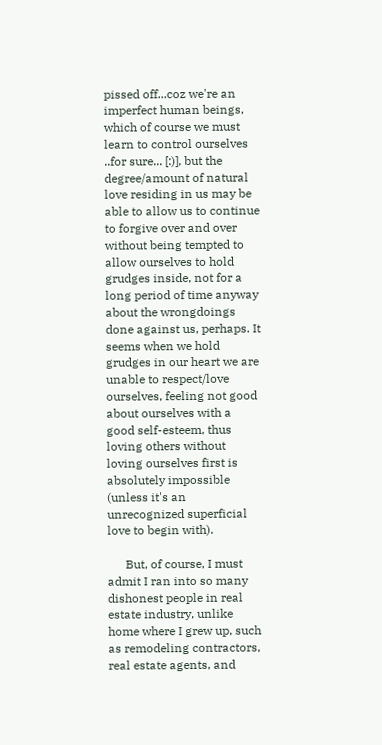pissed off...coz we're an imperfect human beings, which of course we must learn to control ourselves ..for sure... [:)], but the degree/amount of natural love residing in us may be able to allow us to continue to forgive over and over without being tempted to allow ourselves to hold grudges inside, not for a long period of time anyway about the wrongdoings done against us, perhaps. It seems when we hold grudges in our heart we are unable to respect/love ourselves, feeling not good about ourselves with a good self-esteem, thus loving others without loving ourselves first is absolutely impossible (unless it's an unrecognized superficial love to begin with).

      But, of course, I must admit I ran into so many dishonest people in real estate industry, unlike home where I grew up, such as remodeling contractors, real estate agents, and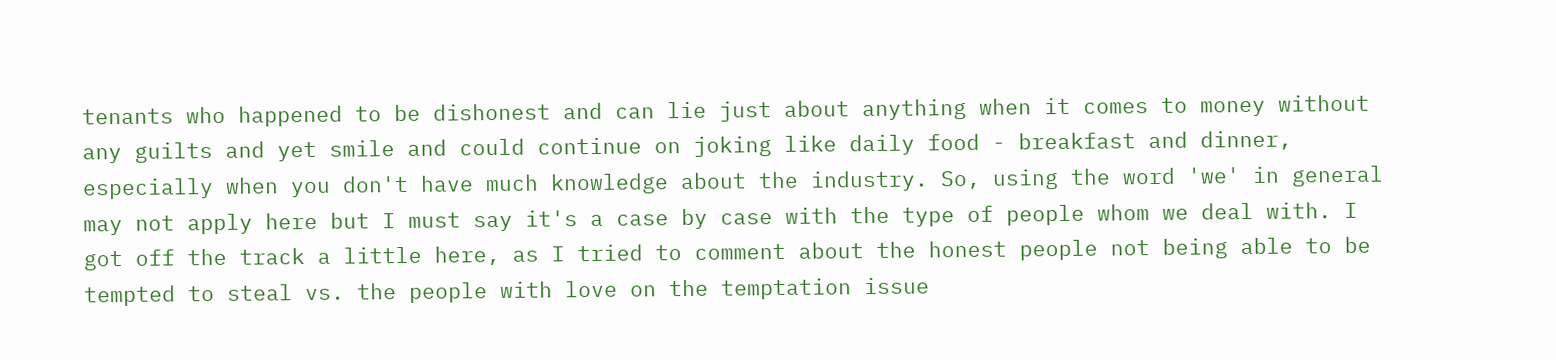tenants who happened to be dishonest and can lie just about anything when it comes to money without any guilts and yet smile and could continue on joking like daily food - breakfast and dinner, especially when you don't have much knowledge about the industry. So, using the word 'we' in general may not apply here but I must say it's a case by case with the type of people whom we deal with. I got off the track a little here, as I tried to comment about the honest people not being able to be tempted to steal vs. the people with love on the temptation issue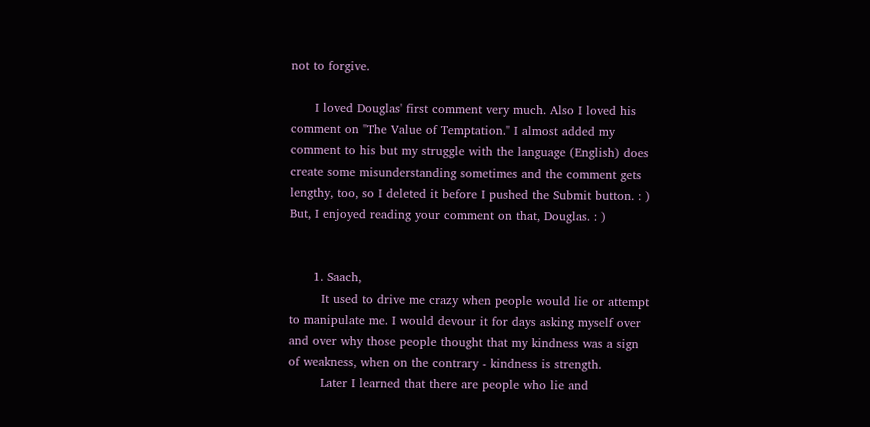not to forgive.

      I loved Douglas' first comment very much. Also I loved his comment on "The Value of Temptation." I almost added my comment to his but my struggle with the language (English) does create some misunderstanding sometimes and the comment gets lengthy, too, so I deleted it before I pushed the Submit button. : ) But, I enjoyed reading your comment on that, Douglas. : )


      1. Saach,
        It used to drive me crazy when people would lie or attempt to manipulate me. I would devour it for days asking myself over and over why those people thought that my kindness was a sign of weakness, when on the contrary - kindness is strength.
        Later I learned that there are people who lie and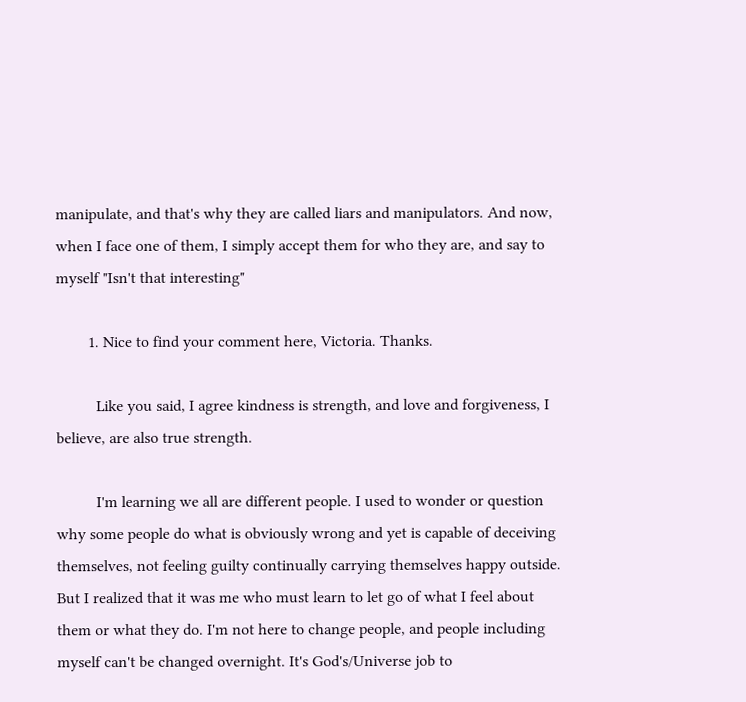manipulate, and that's why they are called liars and manipulators. And now, when I face one of them, I simply accept them for who they are, and say to myself "Isn't that interesting"

        1. Nice to find your comment here, Victoria. Thanks.

          Like you said, I agree kindness is strength, and love and forgiveness, I believe, are also true strength.

          I'm learning we all are different people. I used to wonder or question why some people do what is obviously wrong and yet is capable of deceiving themselves, not feeling guilty continually carrying themselves happy outside. But I realized that it was me who must learn to let go of what I feel about them or what they do. I'm not here to change people, and people including myself can't be changed overnight. It's God's/Universe job to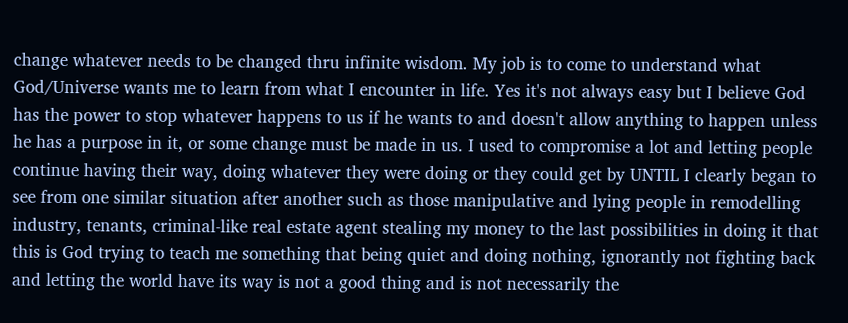change whatever needs to be changed thru infinite wisdom. My job is to come to understand what God/Universe wants me to learn from what I encounter in life. Yes it's not always easy but I believe God has the power to stop whatever happens to us if he wants to and doesn't allow anything to happen unless he has a purpose in it, or some change must be made in us. I used to compromise a lot and letting people continue having their way, doing whatever they were doing or they could get by UNTIL I clearly began to see from one similar situation after another such as those manipulative and lying people in remodelling industry, tenants, criminal-like real estate agent stealing my money to the last possibilities in doing it that this is God trying to teach me something that being quiet and doing nothing, ignorantly not fighting back and letting the world have its way is not a good thing and is not necessarily the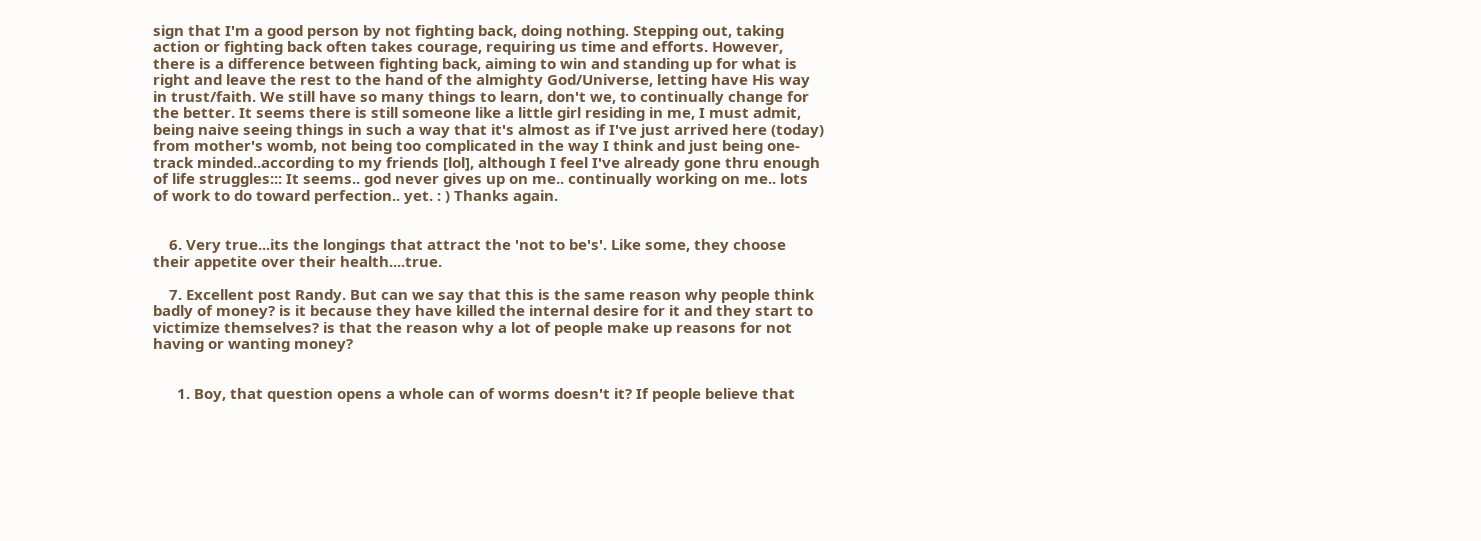sign that I'm a good person by not fighting back, doing nothing. Stepping out, taking action or fighting back often takes courage, requiring us time and efforts. However, there is a difference between fighting back, aiming to win and standing up for what is right and leave the rest to the hand of the almighty God/Universe, letting have His way in trust/faith. We still have so many things to learn, don't we, to continually change for the better. It seems there is still someone like a little girl residing in me, I must admit, being naive seeing things in such a way that it's almost as if I've just arrived here (today) from mother's womb, not being too complicated in the way I think and just being one-track minded..according to my friends [lol], although I feel I've already gone thru enough of life struggles::: It seems.. god never gives up on me.. continually working on me.. lots of work to do toward perfection.. yet. : ) Thanks again.


    6. Very true...its the longings that attract the 'not to be's'. Like some, they choose their appetite over their health....true.

    7. Excellent post Randy. But can we say that this is the same reason why people think badly of money? is it because they have killed the internal desire for it and they start to victimize themselves? is that the reason why a lot of people make up reasons for not having or wanting money?


      1. Boy, that question opens a whole can of worms doesn't it? If people believe that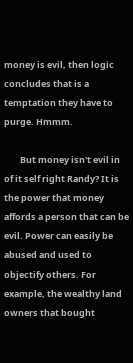money is evil, then logic concludes that is a temptation they have to purge. Hmmm.

        But money isn't evil in of it self right Randy? It is the power that money affords a person that can be evil. Power can easily be abused and used to objectify others. For example, the wealthy land owners that bought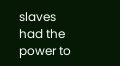slaves had the power to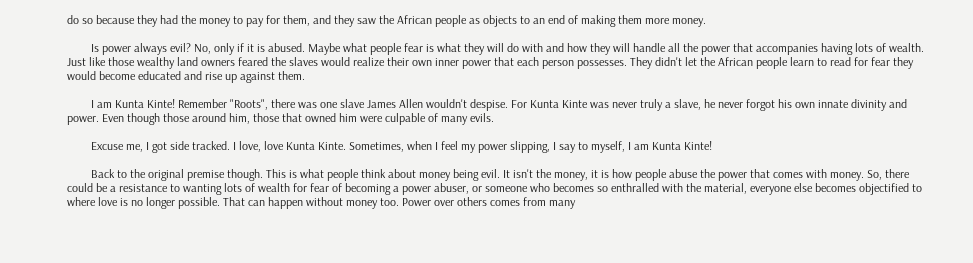do so because they had the money to pay for them, and they saw the African people as objects to an end of making them more money.

        Is power always evil? No, only if it is abused. Maybe what people fear is what they will do with and how they will handle all the power that accompanies having lots of wealth. Just like those wealthy land owners feared the slaves would realize their own inner power that each person possesses. They didn't let the African people learn to read for fear they would become educated and rise up against them.

        I am Kunta Kinte! Remember "Roots", there was one slave James Allen wouldn't despise. For Kunta Kinte was never truly a slave, he never forgot his own innate divinity and power. Even though those around him, those that owned him were culpable of many evils.

        Excuse me, I got side tracked. I love, love Kunta Kinte. Sometimes, when I feel my power slipping, I say to myself, I am Kunta Kinte!

        Back to the original premise though. This is what people think about money being evil. It isn't the money, it is how people abuse the power that comes with money. So, there could be a resistance to wanting lots of wealth for fear of becoming a power abuser, or someone who becomes so enthralled with the material, everyone else becomes objectified to where love is no longer possible. That can happen without money too. Power over others comes from many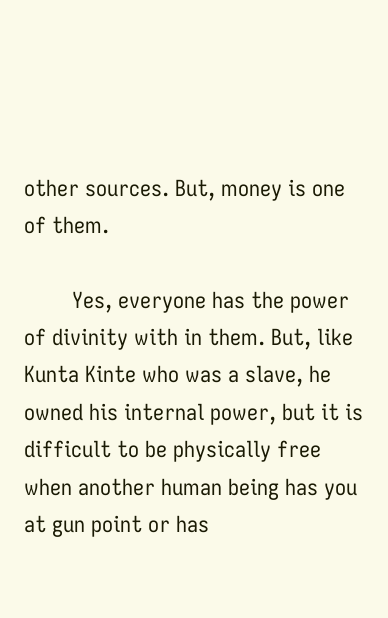other sources. But, money is one of them.

        Yes, everyone has the power of divinity with in them. But, like Kunta Kinte who was a slave, he owned his internal power, but it is difficult to be physically free when another human being has you at gun point or has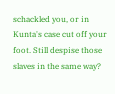schackled you, or in Kunta's case cut off your foot. Still despise those slaves in the same way?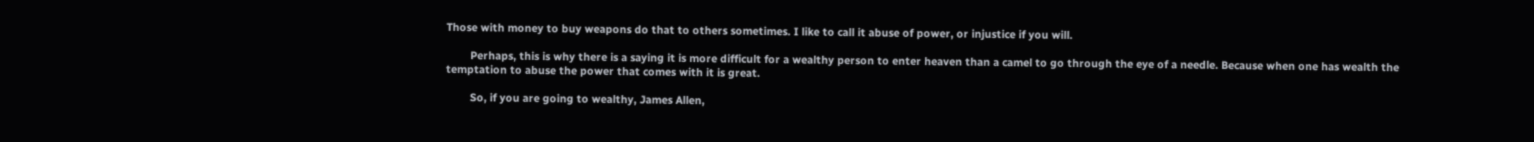Those with money to buy weapons do that to others sometimes. I like to call it abuse of power, or injustice if you will.

        Perhaps, this is why there is a saying it is more difficult for a wealthy person to enter heaven than a camel to go through the eye of a needle. Because when one has wealth the temptation to abuse the power that comes with it is great.

        So, if you are going to wealthy, James Allen,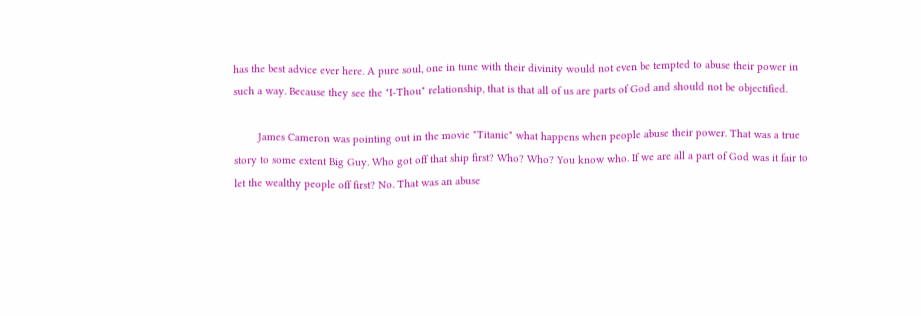has the best advice ever here. A pure soul, one in tune with their divinity would not even be tempted to abuse their power in such a way. Because they see the "I-Thou" relationship, that is that all of us are parts of God and should not be objectified.

        James Cameron was pointing out in the movie "Titanic" what happens when people abuse their power. That was a true story to some extent Big Guy. Who got off that ship first? Who? Who? You know who. If we are all a part of God was it fair to let the wealthy people off first? No. That was an abuse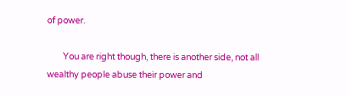of power.

        You are right though, there is another side, not all wealthy people abuse their power and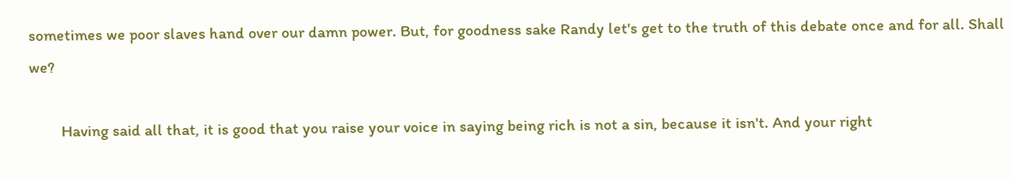sometimes we poor slaves hand over our damn power. But, for goodness sake Randy let's get to the truth of this debate once and for all. Shall we?

        Having said all that, it is good that you raise your voice in saying being rich is not a sin, because it isn't. And your right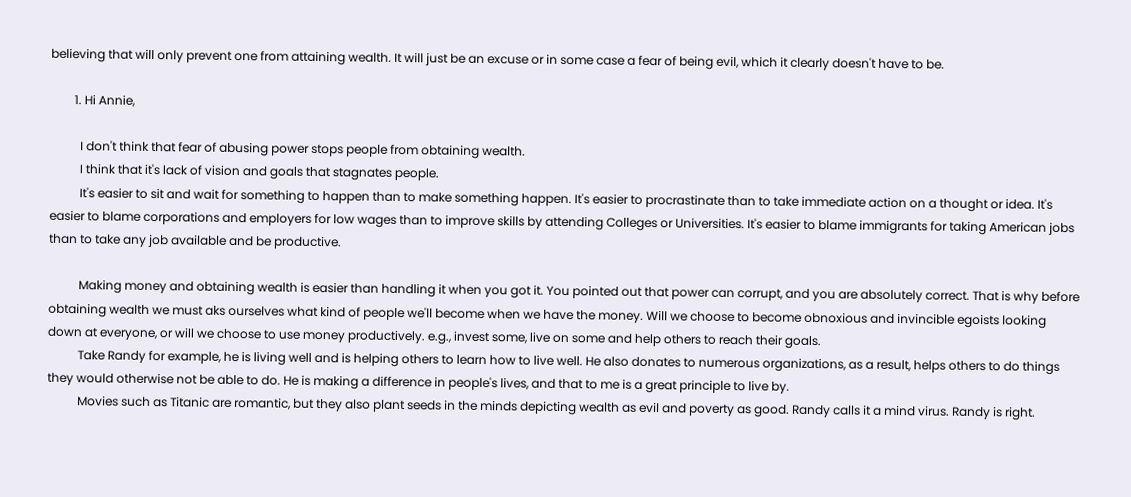believing that will only prevent one from attaining wealth. It will just be an excuse or in some case a fear of being evil, which it clearly doesn't have to be.

        1. Hi Annie,

          I don't think that fear of abusing power stops people from obtaining wealth.
          I think that it's lack of vision and goals that stagnates people.
          It's easier to sit and wait for something to happen than to make something happen. It's easier to procrastinate than to take immediate action on a thought or idea. It's easier to blame corporations and employers for low wages than to improve skills by attending Colleges or Universities. It's easier to blame immigrants for taking American jobs than to take any job available and be productive.

          Making money and obtaining wealth is easier than handling it when you got it. You pointed out that power can corrupt, and you are absolutely correct. That is why before obtaining wealth we must aks ourselves what kind of people we'll become when we have the money. Will we choose to become obnoxious and invincible egoists looking down at everyone, or will we choose to use money productively. e.g., invest some, live on some and help others to reach their goals.
          Take Randy for example, he is living well and is helping others to learn how to live well. He also donates to numerous organizations, as a result, helps others to do things they would otherwise not be able to do. He is making a difference in people's lives, and that to me is a great principle to live by.
          Movies such as Titanic are romantic, but they also plant seeds in the minds depicting wealth as evil and poverty as good. Randy calls it a mind virus. Randy is right.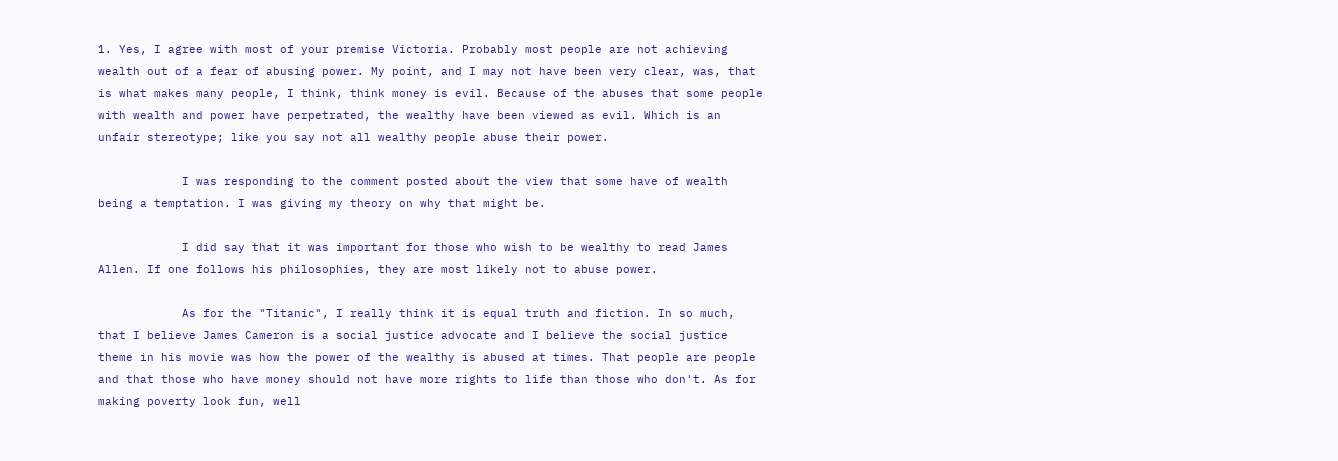1. Yes, I agree with most of your premise Victoria. Probably most people are not achieving wealth out of a fear of abusing power. My point, and I may not have been very clear, was, that is what makes many people, I think, think money is evil. Because of the abuses that some people with wealth and power have perpetrated, the wealthy have been viewed as evil. Which is an unfair stereotype; like you say not all wealthy people abuse their power.

            I was responding to the comment posted about the view that some have of wealth being a temptation. I was giving my theory on why that might be.

            I did say that it was important for those who wish to be wealthy to read James Allen. If one follows his philosophies, they are most likely not to abuse power.

            As for the "Titanic", I really think it is equal truth and fiction. In so much, that I believe James Cameron is a social justice advocate and I believe the social justice theme in his movie was how the power of the wealthy is abused at times. That people are people and that those who have money should not have more rights to life than those who don't. As for making poverty look fun, well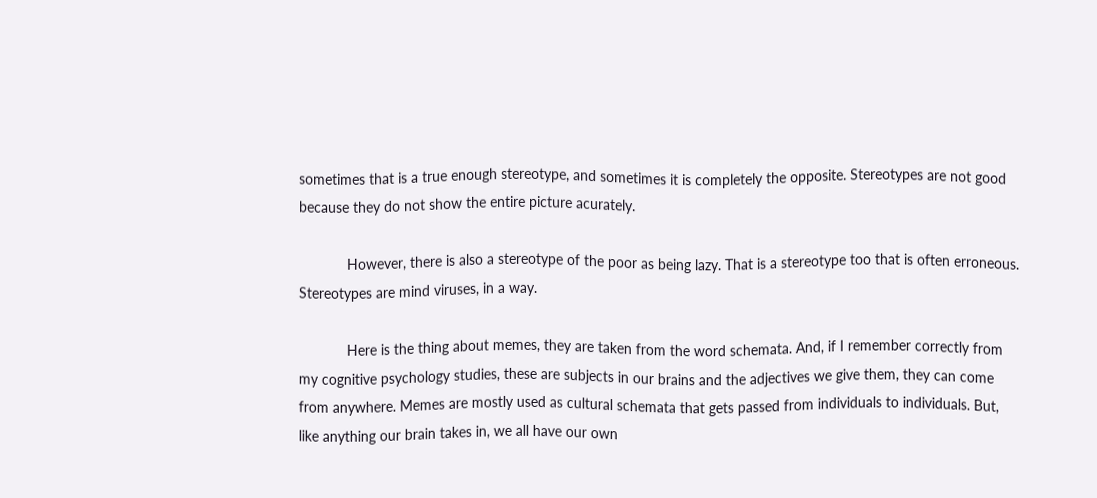sometimes that is a true enough stereotype, and sometimes it is completely the opposite. Stereotypes are not good because they do not show the entire picture acurately.

            However, there is also a stereotype of the poor as being lazy. That is a stereotype too that is often erroneous. Stereotypes are mind viruses, in a way.

            Here is the thing about memes, they are taken from the word schemata. And, if I remember correctly from my cognitive psychology studies, these are subjects in our brains and the adjectives we give them, they can come from anywhere. Memes are mostly used as cultural schemata that gets passed from individuals to individuals. But, like anything our brain takes in, we all have our own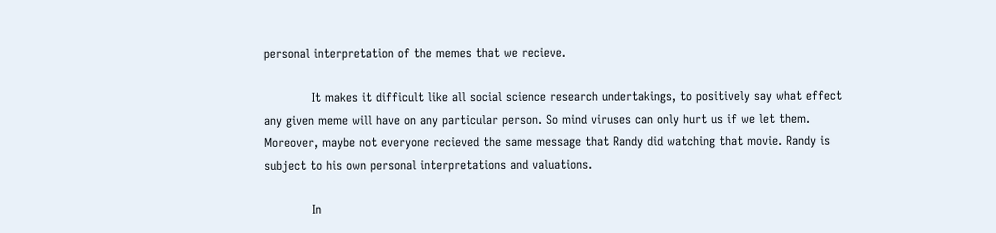personal interpretation of the memes that we recieve.

            It makes it difficult like all social science research undertakings, to positively say what effect any given meme will have on any particular person. So mind viruses can only hurt us if we let them. Moreover, maybe not everyone recieved the same message that Randy did watching that movie. Randy is subject to his own personal interpretations and valuations.

            In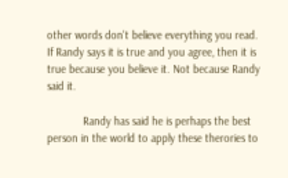other words don't believe everything you read. If Randy says it is true and you agree, then it is true because you believe it. Not because Randy said it.

            Randy has said he is perhaps the best person in the world to apply these therories to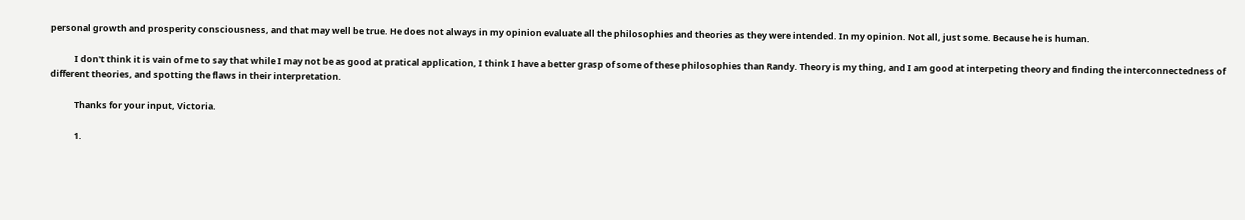personal growth and prosperity consciousness, and that may well be true. He does not always in my opinion evaluate all the philosophies and theories as they were intended. In my opinion. Not all, just some. Because he is human.

            I don't think it is vain of me to say that while I may not be as good at pratical application, I think I have a better grasp of some of these philosophies than Randy. Theory is my thing, and I am good at interpeting theory and finding the interconnectedness of different theories, and spotting the flaws in their interpretation.

            Thanks for your input, Victoria.

            1.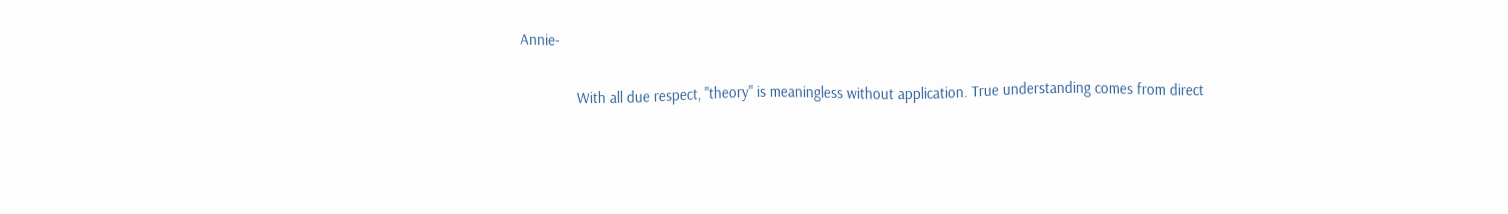Annie-

              With all due respect, "theory" is meaningless without application. True understanding comes from direct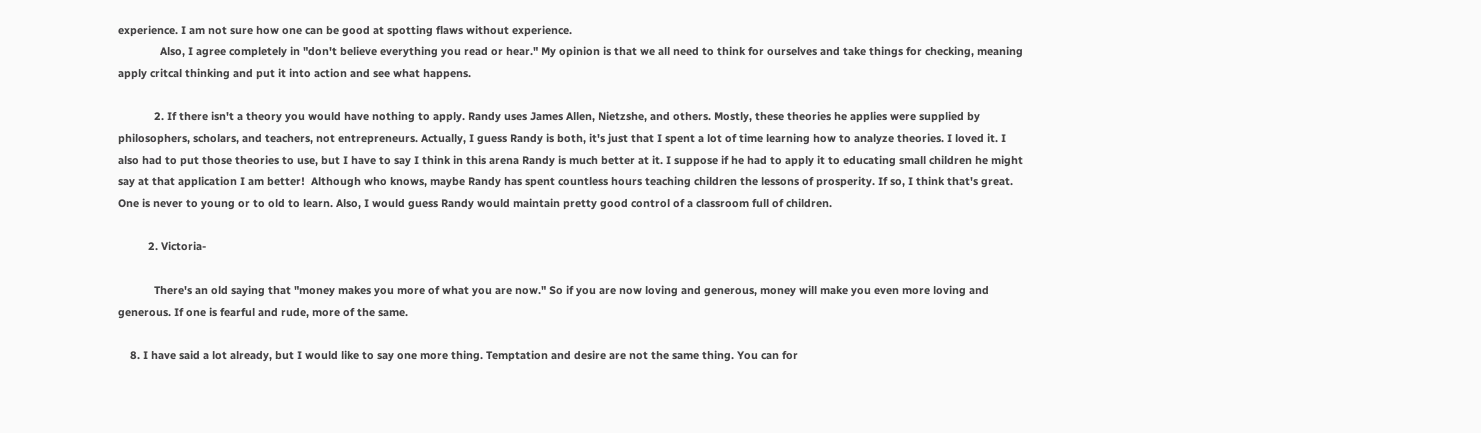experience. I am not sure how one can be good at spotting flaws without experience.
              Also, I agree completely in "don't believe everything you read or hear." My opinion is that we all need to think for ourselves and take things for checking, meaning apply critcal thinking and put it into action and see what happens.

            2. If there isn't a theory you would have nothing to apply. Randy uses James Allen, Nietzshe, and others. Mostly, these theories he applies were supplied by philosophers, scholars, and teachers, not entrepreneurs. Actually, I guess Randy is both, it's just that I spent a lot of time learning how to analyze theories. I loved it. I also had to put those theories to use, but I have to say I think in this arena Randy is much better at it. I suppose if he had to apply it to educating small children he might say at that application I am better!  Although who knows, maybe Randy has spent countless hours teaching children the lessons of prosperity. If so, I think that's great. One is never to young or to old to learn. Also, I would guess Randy would maintain pretty good control of a classroom full of children.

          2. Victoria-

            There's an old saying that "money makes you more of what you are now." So if you are now loving and generous, money will make you even more loving and generous. If one is fearful and rude, more of the same.

    8. I have said a lot already, but I would like to say one more thing. Temptation and desire are not the same thing. You can for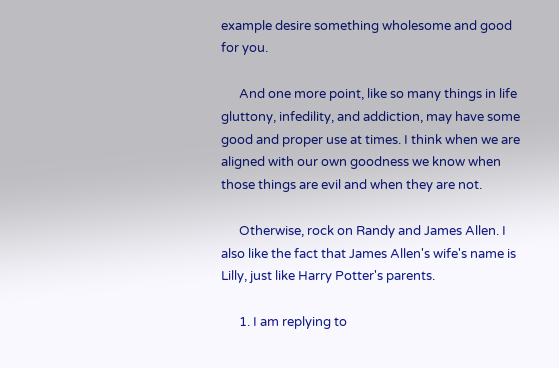example desire something wholesome and good for you.

      And one more point, like so many things in life gluttony, infedility, and addiction, may have some good and proper use at times. I think when we are aligned with our own goodness we know when those things are evil and when they are not.

      Otherwise, rock on Randy and James Allen. I also like the fact that James Allen's wife's name is Lilly, just like Harry Potter's parents.

      1. I am replying to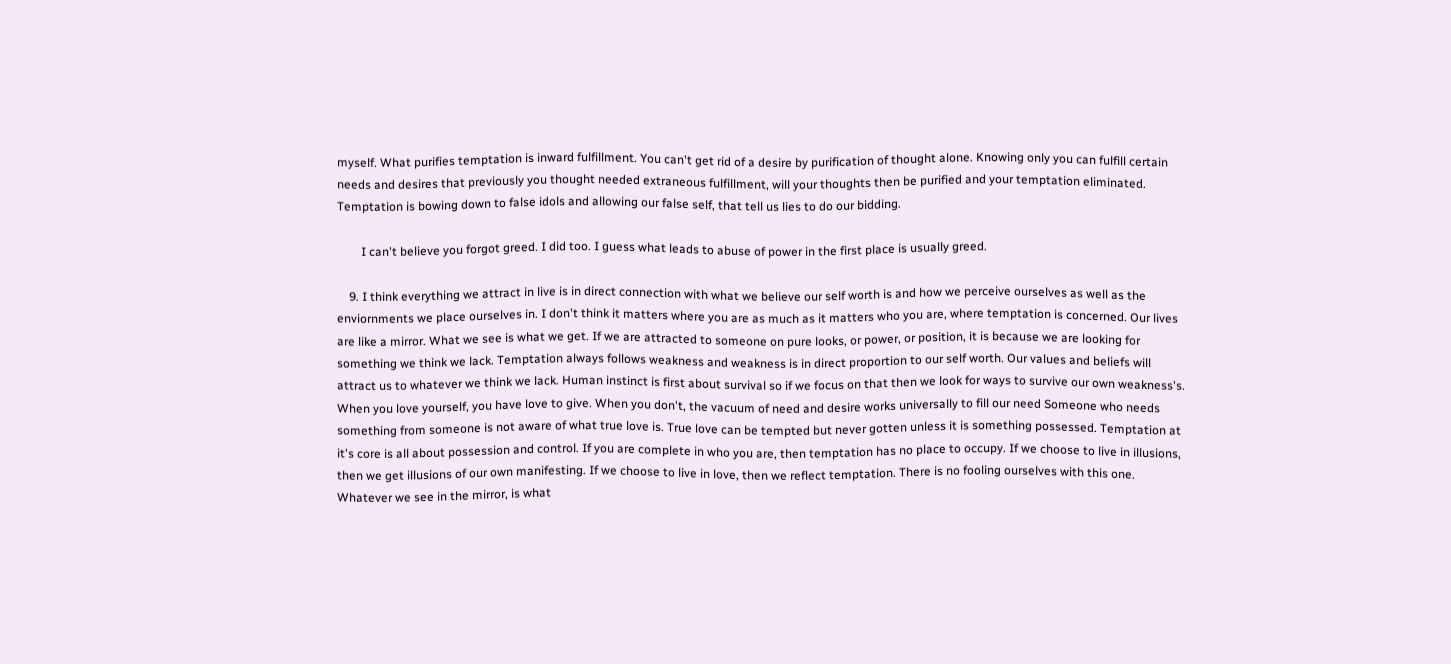myself. What purifies temptation is inward fulfillment. You can't get rid of a desire by purification of thought alone. Knowing only you can fulfill certain needs and desires that previously you thought needed extraneous fulfillment, will your thoughts then be purified and your temptation eliminated. Temptation is bowing down to false idols and allowing our false self, that tell us lies to do our bidding.

        I can't believe you forgot greed. I did too. I guess what leads to abuse of power in the first place is usually greed.

    9. I think everything we attract in live is in direct connection with what we believe our self worth is and how we perceive ourselves as well as the enviornments we place ourselves in. I don't think it matters where you are as much as it matters who you are, where temptation is concerned. Our lives are like a mirror. What we see is what we get. If we are attracted to someone on pure looks, or power, or position, it is because we are looking for something we think we lack. Temptation always follows weakness and weakness is in direct proportion to our self worth. Our values and beliefs will attract us to whatever we think we lack. Human instinct is first about survival so if we focus on that then we look for ways to survive our own weakness's. When you love yourself, you have love to give. When you don't, the vacuum of need and desire works universally to fill our need Someone who needs something from someone is not aware of what true love is. True love can be tempted but never gotten unless it is something possessed. Temptation at it's core is all about possession and control. If you are complete in who you are, then temptation has no place to occupy. If we choose to live in illusions, then we get illusions of our own manifesting. If we choose to live in love, then we reflect temptation. There is no fooling ourselves with this one. Whatever we see in the mirror, is what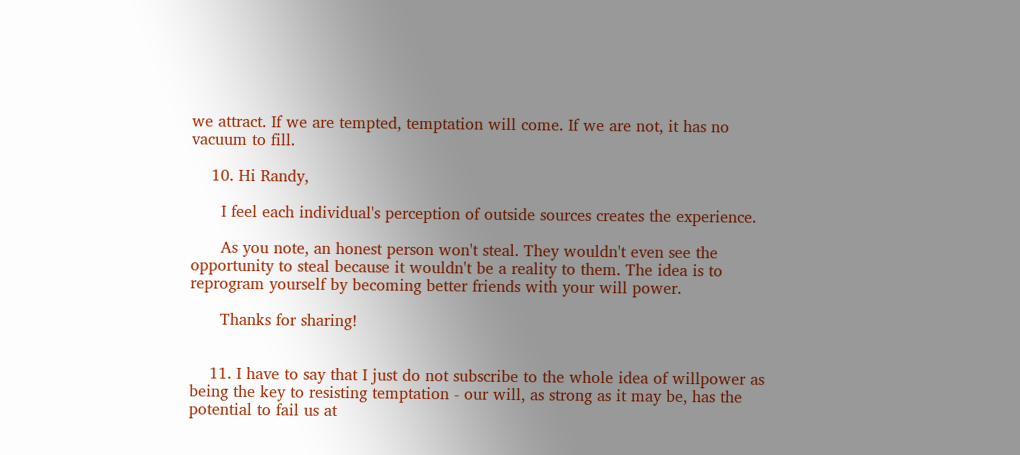we attract. If we are tempted, temptation will come. If we are not, it has no vacuum to fill.

    10. Hi Randy,

      I feel each individual's perception of outside sources creates the experience.

      As you note, an honest person won't steal. They wouldn't even see the opportunity to steal because it wouldn't be a reality to them. The idea is to reprogram yourself by becoming better friends with your will power.

      Thanks for sharing!


    11. I have to say that I just do not subscribe to the whole idea of willpower as being the key to resisting temptation - our will, as strong as it may be, has the potential to fail us at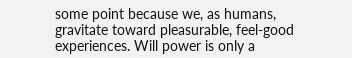some point because we, as humans, gravitate toward pleasurable, feel-good experiences. Will power is only a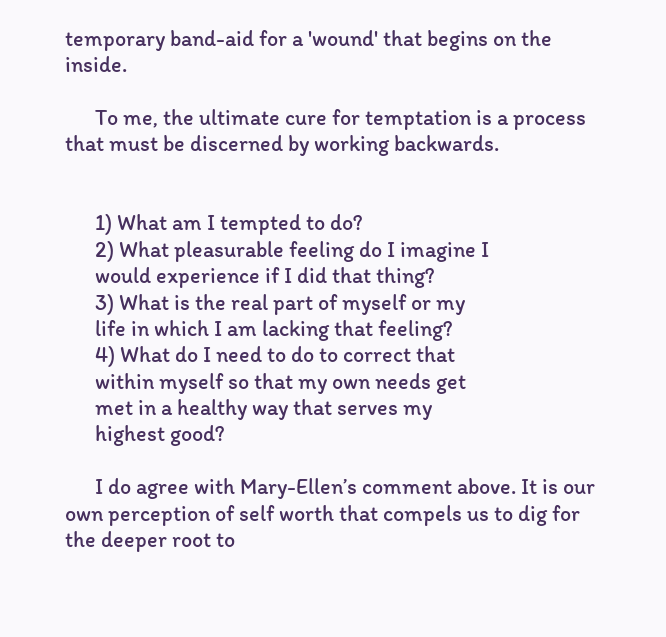temporary band-aid for a 'wound' that begins on the inside.

      To me, the ultimate cure for temptation is a process that must be discerned by working backwards.


      1) What am I tempted to do?
      2) What pleasurable feeling do I imagine I
      would experience if I did that thing?
      3) What is the real part of myself or my
      life in which I am lacking that feeling?
      4) What do I need to do to correct that
      within myself so that my own needs get
      met in a healthy way that serves my
      highest good?

      I do agree with Mary-Ellen’s comment above. It is our own perception of self worth that compels us to dig for the deeper root to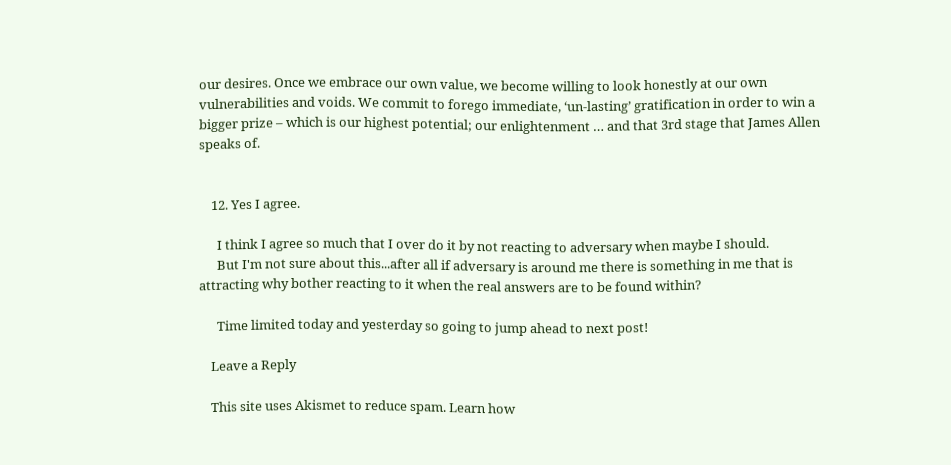our desires. Once we embrace our own value, we become willing to look honestly at our own vulnerabilities and voids. We commit to forego immediate, ‘un-lasting’ gratification in order to win a bigger prize – which is our highest potential; our enlightenment … and that 3rd stage that James Allen speaks of.


    12. Yes I agree.

      I think I agree so much that I over do it by not reacting to adversary when maybe I should.
      But I'm not sure about this...after all if adversary is around me there is something in me that is attracting why bother reacting to it when the real answers are to be found within?

      Time limited today and yesterday so going to jump ahead to next post!

    Leave a Reply

    This site uses Akismet to reduce spam. Learn how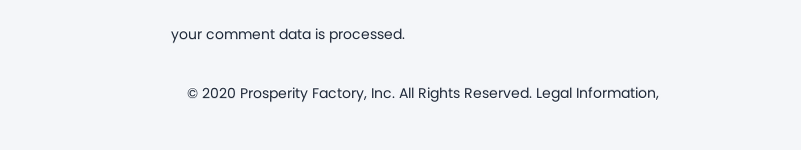your comment data is processed.

    © 2020 Prosperity Factory, Inc. All Rights Reserved. Legal Information,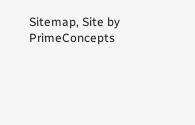Sitemap, Site by PrimeConcepts